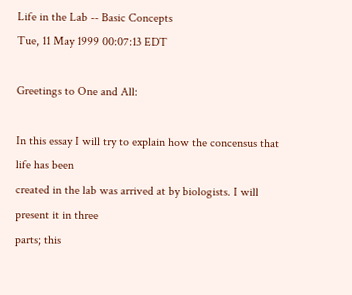Life in the Lab -- Basic Concepts
Tue, 11 May 1999 00:07:13 EDT

Greetings to One and All:

In this essay I will try to explain how the concensus that life has been
created in the lab was arrived at by biologists. I will present it in three
parts; this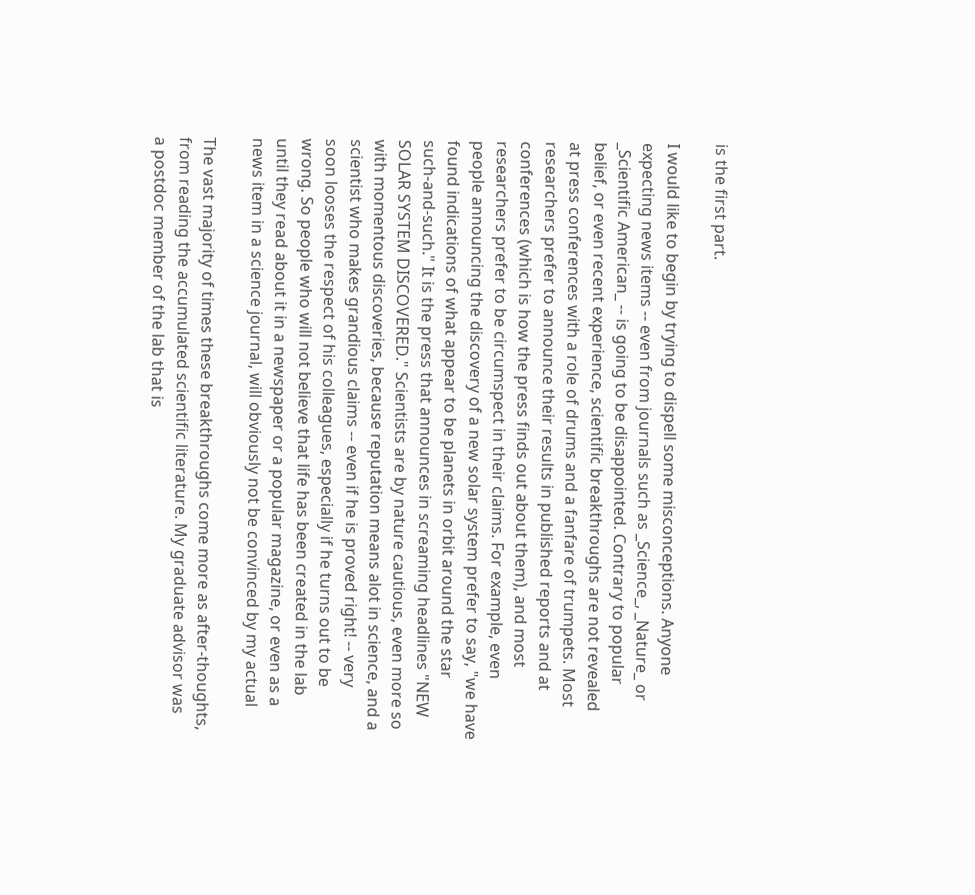is the first part.

I would like to begin by trying to dispell some misconceptions. Anyone
expecting news items -- even from journals such as _Science_, _Nature_ or
_Scientific American_ -- is going to be disappointed. Contrary to popular
belief, or even recent experience, scientific breakthroughs are not revealed
at press conferences with a role of drums and a fanfare of trumpets. Most
researchers prefer to announce their results in published reports and at
conferences (which is how the press finds out about them), and most
researchers prefer to be circumspect in their claims. For example, even
people announcing the discovery of a new solar system prefer to say, "we have
found indications of what appear to be planets in orbit around the star
such-and-such." It is the press that announces in screaming headlines "NEW
SOLAR SYSTEM DISCOVERED." Scientists are by nature cautious, even more so
with momentous discoveries, because reputation means alot in science, and a
scientist who makes grandious claims -- even if he is proved right! -- very
soon looses the respect of his colleagues, especially if he turns out to be
wrong. So people who will not believe that life has been created in the lab
until they read about it in a newspaper or a popular magazine, or even as a
news item in a science journal, will obviously not be convinced by my actual

The vast majority of times these breakthroughs come more as after-thoughts,
from reading the accumulated scientific literature. My graduate advisor was
a postdoc member of the lab that is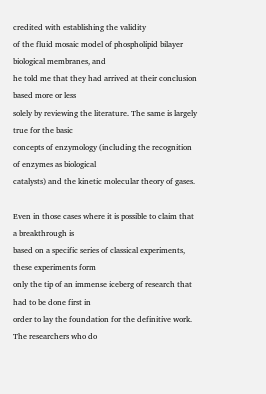credited with establishing the validity
of the fluid mosaic model of phospholipid bilayer biological membranes, and
he told me that they had arrived at their conclusion based more or less
solely by reviewing the literature. The same is largely true for the basic
concepts of enzymology (including the recognition of enzymes as biological
catalysts) and the kinetic molecular theory of gases.

Even in those cases where it is possible to claim that a breakthrough is
based on a specific series of classical experiments, these experiments form
only the tip of an immense iceberg of research that had to be done first in
order to lay the foundation for the definitive work. The researchers who do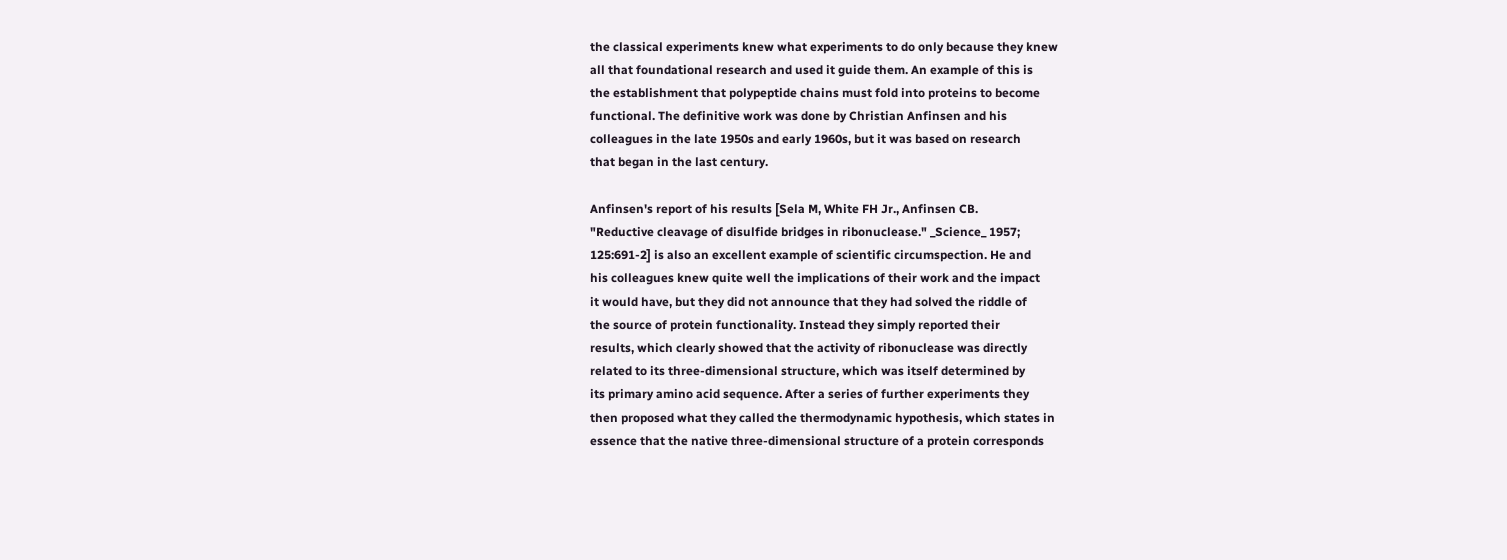the classical experiments knew what experiments to do only because they knew
all that foundational research and used it guide them. An example of this is
the establishment that polypeptide chains must fold into proteins to become
functional. The definitive work was done by Christian Anfinsen and his
colleagues in the late 1950s and early 1960s, but it was based on research
that began in the last century.

Anfinsen's report of his results [Sela M, White FH Jr., Anfinsen CB.
"Reductive cleavage of disulfide bridges in ribonuclease." _Science_ 1957;
125:691-2] is also an excellent example of scientific circumspection. He and
his colleagues knew quite well the implications of their work and the impact
it would have, but they did not announce that they had solved the riddle of
the source of protein functionality. Instead they simply reported their
results, which clearly showed that the activity of ribonuclease was directly
related to its three-dimensional structure, which was itself determined by
its primary amino acid sequence. After a series of further experiments they
then proposed what they called the thermodynamic hypothesis, which states in
essence that the native three-dimensional structure of a protein corresponds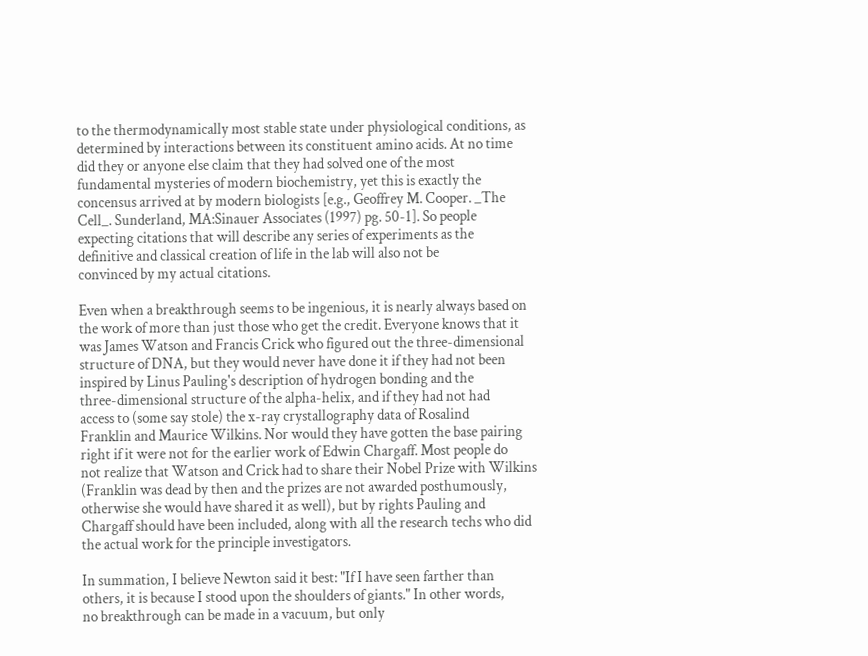to the thermodynamically most stable state under physiological conditions, as
determined by interactions between its constituent amino acids. At no time
did they or anyone else claim that they had solved one of the most
fundamental mysteries of modern biochemistry, yet this is exactly the
concensus arrived at by modern biologists [e.g., Geoffrey M. Cooper. _The
Cell_. Sunderland, MA:Sinauer Associates (1997) pg. 50-1]. So people
expecting citations that will describe any series of experiments as the
definitive and classical creation of life in the lab will also not be
convinced by my actual citations.

Even when a breakthrough seems to be ingenious, it is nearly always based on
the work of more than just those who get the credit. Everyone knows that it
was James Watson and Francis Crick who figured out the three-dimensional
structure of DNA, but they would never have done it if they had not been
inspired by Linus Pauling's description of hydrogen bonding and the
three-dimensional structure of the alpha-helix, and if they had not had
access to (some say stole) the x-ray crystallography data of Rosalind
Franklin and Maurice Wilkins. Nor would they have gotten the base pairing
right if it were not for the earlier work of Edwin Chargaff. Most people do
not realize that Watson and Crick had to share their Nobel Prize with Wilkins
(Franklin was dead by then and the prizes are not awarded posthumously,
otherwise she would have shared it as well), but by rights Pauling and
Chargaff should have been included, along with all the research techs who did
the actual work for the principle investigators.

In summation, I believe Newton said it best: "If I have seen farther than
others, it is because I stood upon the shoulders of giants." In other words,
no breakthrough can be made in a vacuum, but only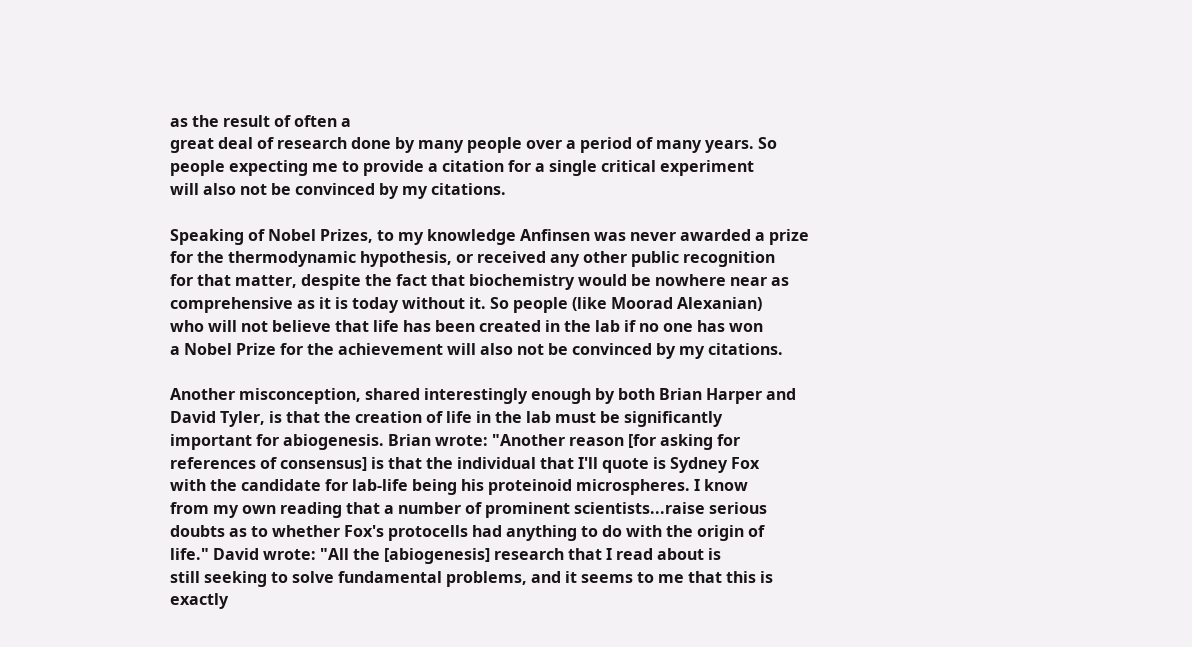as the result of often a
great deal of research done by many people over a period of many years. So
people expecting me to provide a citation for a single critical experiment
will also not be convinced by my citations.

Speaking of Nobel Prizes, to my knowledge Anfinsen was never awarded a prize
for the thermodynamic hypothesis, or received any other public recognition
for that matter, despite the fact that biochemistry would be nowhere near as
comprehensive as it is today without it. So people (like Moorad Alexanian)
who will not believe that life has been created in the lab if no one has won
a Nobel Prize for the achievement will also not be convinced by my citations.

Another misconception, shared interestingly enough by both Brian Harper and
David Tyler, is that the creation of life in the lab must be significantly
important for abiogenesis. Brian wrote: "Another reason [for asking for
references of consensus] is that the individual that I'll quote is Sydney Fox
with the candidate for lab-life being his proteinoid microspheres. I know
from my own reading that a number of prominent scientists...raise serious
doubts as to whether Fox's protocells had anything to do with the origin of
life." David wrote: "All the [abiogenesis] research that I read about is
still seeking to solve fundamental problems, and it seems to me that this is
exactly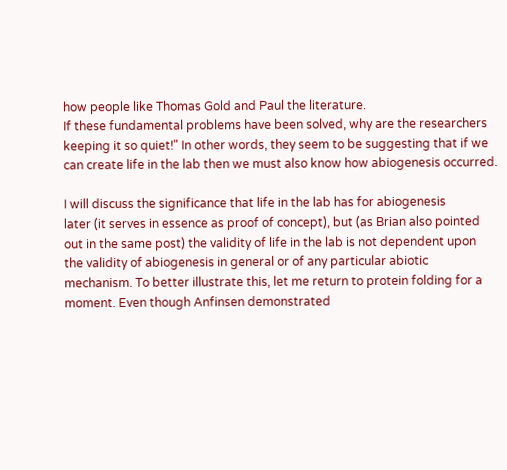how people like Thomas Gold and Paul the literature.
If these fundamental problems have been solved, why are the researchers
keeping it so quiet!" In other words, they seem to be suggesting that if we
can create life in the lab then we must also know how abiogenesis occurred.

I will discuss the significance that life in the lab has for abiogenesis
later (it serves in essence as proof of concept), but (as Brian also pointed
out in the same post) the validity of life in the lab is not dependent upon
the validity of abiogenesis in general or of any particular abiotic
mechanism. To better illustrate this, let me return to protein folding for a
moment. Even though Anfinsen demonstrated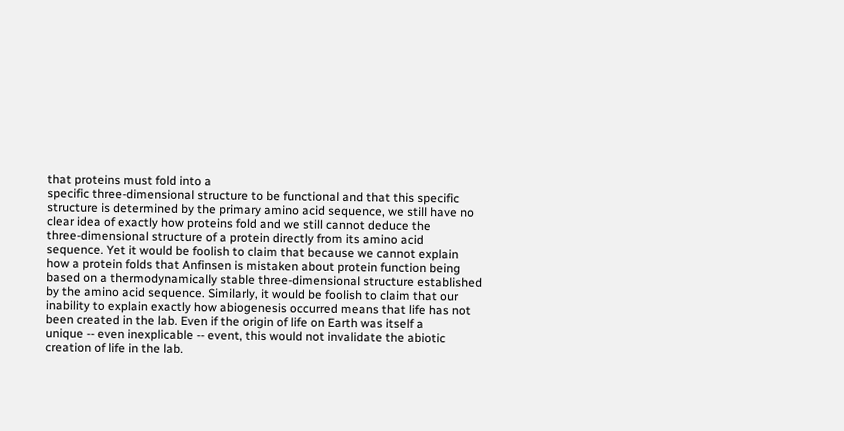that proteins must fold into a
specific three-dimensional structure to be functional and that this specific
structure is determined by the primary amino acid sequence, we still have no
clear idea of exactly how proteins fold and we still cannot deduce the
three-dimensional structure of a protein directly from its amino acid
sequence. Yet it would be foolish to claim that because we cannot explain
how a protein folds that Anfinsen is mistaken about protein function being
based on a thermodynamically stable three-dimensional structure established
by the amino acid sequence. Similarly, it would be foolish to claim that our
inability to explain exactly how abiogenesis occurred means that life has not
been created in the lab. Even if the origin of life on Earth was itself a
unique -- even inexplicable -- event, this would not invalidate the abiotic
creation of life in the lab.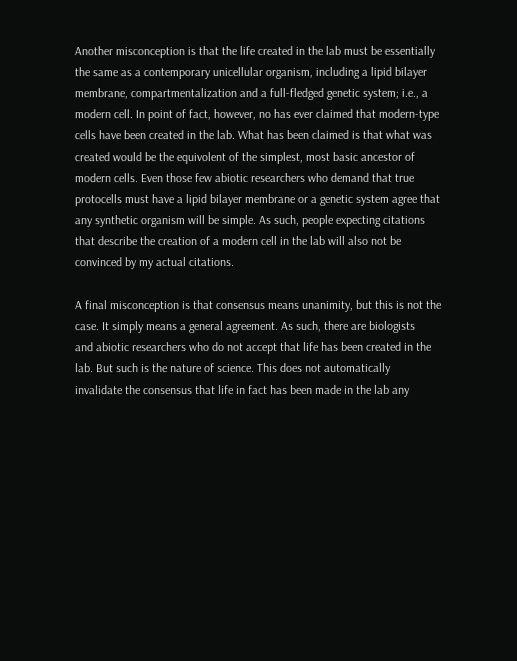Another misconception is that the life created in the lab must be essentially
the same as a contemporary unicellular organism, including a lipid bilayer
membrane, compartmentalization and a full-fledged genetic system; i.e., a
modern cell. In point of fact, however, no has ever claimed that modern-type
cells have been created in the lab. What has been claimed is that what was
created would be the equivolent of the simplest, most basic ancestor of
modern cells. Even those few abiotic researchers who demand that true
protocells must have a lipid bilayer membrane or a genetic system agree that
any synthetic organism will be simple. As such, people expecting citations
that describe the creation of a modern cell in the lab will also not be
convinced by my actual citations.

A final misconception is that consensus means unanimity, but this is not the
case. It simply means a general agreement. As such, there are biologists
and abiotic researchers who do not accept that life has been created in the
lab. But such is the nature of science. This does not automatically
invalidate the consensus that life in fact has been made in the lab any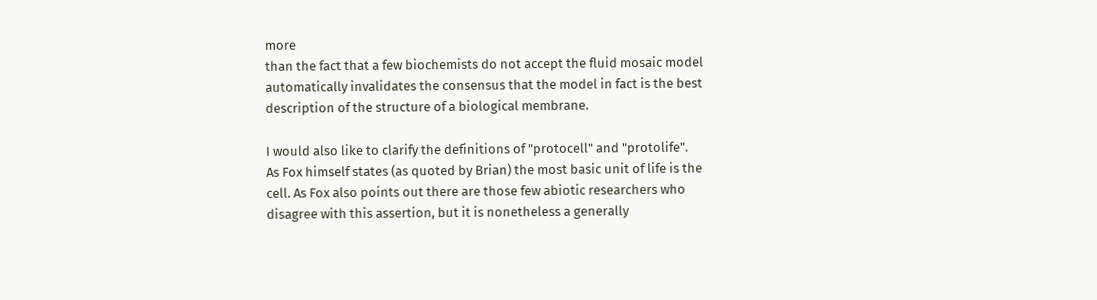more
than the fact that a few biochemists do not accept the fluid mosaic model
automatically invalidates the consensus that the model in fact is the best
description of the structure of a biological membrane.

I would also like to clarify the definitions of "protocell" and "protolife".
As Fox himself states (as quoted by Brian) the most basic unit of life is the
cell. As Fox also points out there are those few abiotic researchers who
disagree with this assertion, but it is nonetheless a generally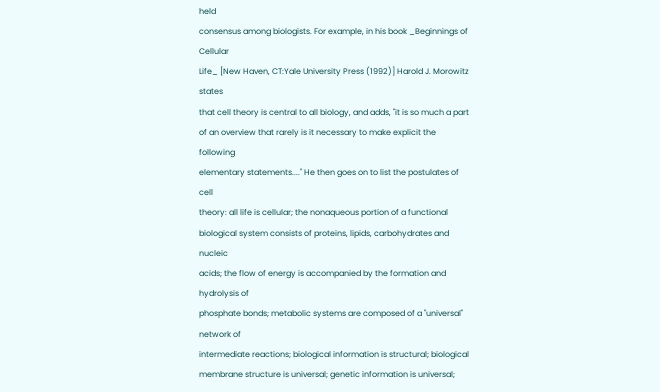held
consensus among biologists. For example, in his book _Beginnings of Cellular
Life_ [New Haven, CT:Yale University Press (1992)] Harold J. Morowitz states
that cell theory is central to all biology, and adds, "it is so much a part
of an overview that rarely is it necessary to make explicit the following
elementary statements...." He then goes on to list the postulates of cell
theory: all life is cellular; the nonaqueous portion of a functional
biological system consists of proteins, lipids, carbohydrates and nucleic
acids; the flow of energy is accompanied by the formation and hydrolysis of
phosphate bonds; metabolic systems are composed of a "universal" network of
intermediate reactions; biological information is structural; biological
membrane structure is universal; genetic information is universal;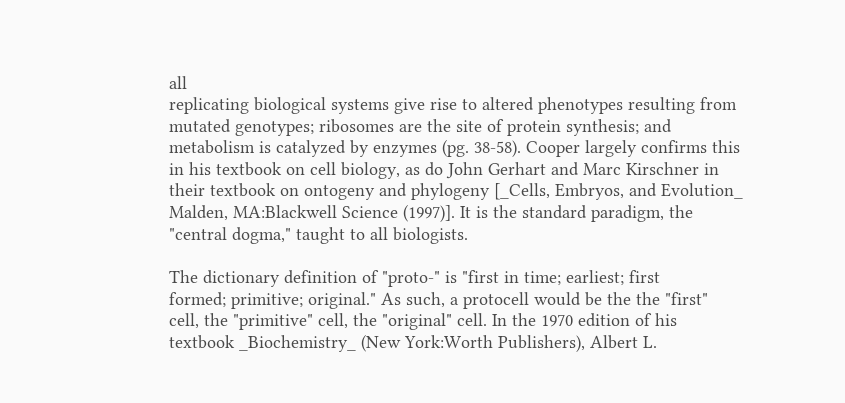all
replicating biological systems give rise to altered phenotypes resulting from
mutated genotypes; ribosomes are the site of protein synthesis; and
metabolism is catalyzed by enzymes (pg. 38-58). Cooper largely confirms this
in his textbook on cell biology, as do John Gerhart and Marc Kirschner in
their textbook on ontogeny and phylogeny [_Cells, Embryos, and Evolution_
Malden, MA:Blackwell Science (1997)]. It is the standard paradigm, the
"central dogma," taught to all biologists.

The dictionary definition of "proto-" is "first in time; earliest; first
formed; primitive; original." As such, a protocell would be the the "first"
cell, the "primitive" cell, the "original" cell. In the 1970 edition of his
textbook _Biochemistry_ (New York:Worth Publishers), Albert L.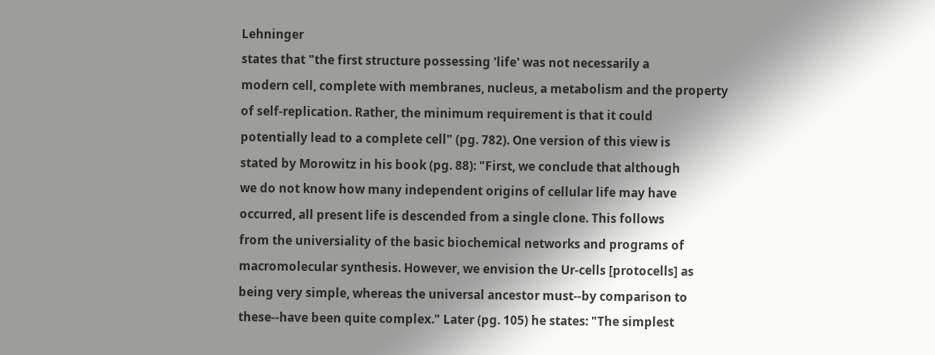Lehninger
states that "the first structure possessing 'life' was not necessarily a
modern cell, complete with membranes, nucleus, a metabolism and the property
of self-replication. Rather, the minimum requirement is that it could
potentially lead to a complete cell" (pg. 782). One version of this view is
stated by Morowitz in his book (pg. 88): "First, we conclude that although
we do not know how many independent origins of cellular life may have
occurred, all present life is descended from a single clone. This follows
from the universiality of the basic biochemical networks and programs of
macromolecular synthesis. However, we envision the Ur-cells [protocells] as
being very simple, whereas the universal ancestor must--by comparison to
these--have been quite complex." Later (pg. 105) he states: "The simplest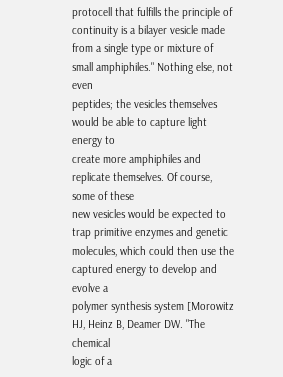protocell that fulfills the principle of continuity is a bilayer vesicle made
from a single type or mixture of small amphiphiles." Nothing else, not even
peptides; the vesicles themselves would be able to capture light energy to
create more amphiphiles and replicate themselves. Of course, some of these
new vesicles would be expected to trap primitive enzymes and genetic
molecules, which could then use the captured energy to develop and evolve a
polymer synthesis system [Morowitz HJ, Heinz B, Deamer DW. "The chemical
logic of a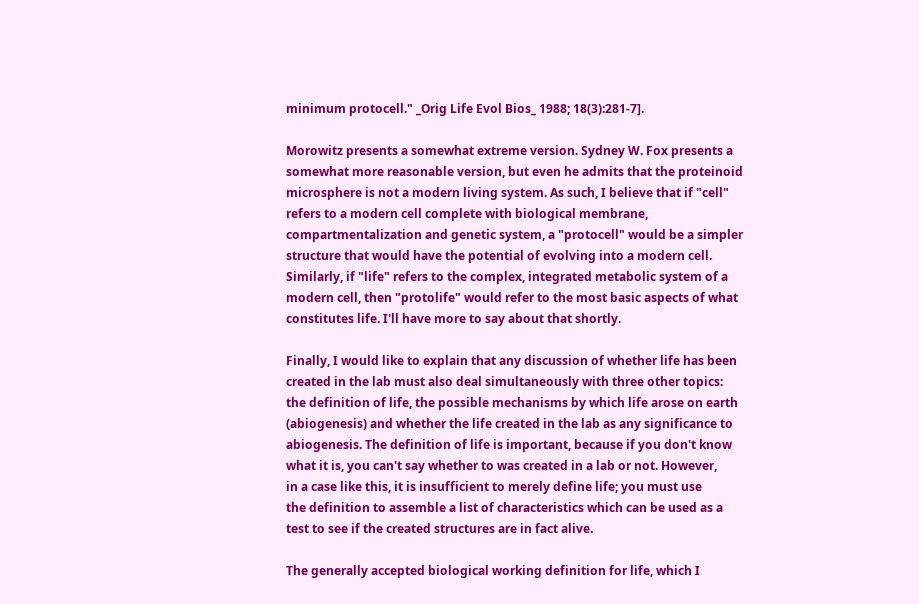minimum protocell." _Orig Life Evol Bios_ 1988; 18(3):281-7].

Morowitz presents a somewhat extreme version. Sydney W. Fox presents a
somewhat more reasonable version, but even he admits that the proteinoid
microsphere is not a modern living system. As such, I believe that if "cell"
refers to a modern cell complete with biological membrane,
compartmentalization and genetic system, a "protocell" would be a simpler
structure that would have the potential of evolving into a modern cell.
Similarly, if "life" refers to the complex, integrated metabolic system of a
modern cell, then "protolife" would refer to the most basic aspects of what
constitutes life. I'll have more to say about that shortly.

Finally, I would like to explain that any discussion of whether life has been
created in the lab must also deal simultaneously with three other topics:
the definition of life, the possible mechanisms by which life arose on earth
(abiogenesis) and whether the life created in the lab as any significance to
abiogenesis. The definition of life is important, because if you don't know
what it is, you can't say whether to was created in a lab or not. However,
in a case like this, it is insufficient to merely define life; you must use
the definition to assemble a list of characteristics which can be used as a
test to see if the created structures are in fact alive.

The generally accepted biological working definition for life, which I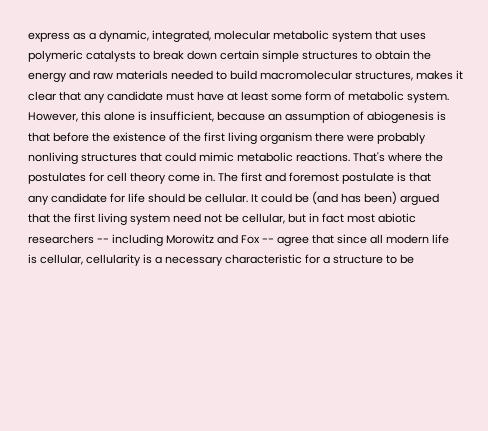express as a dynamic, integrated, molecular metabolic system that uses
polymeric catalysts to break down certain simple structures to obtain the
energy and raw materials needed to build macromolecular structures, makes it
clear that any candidate must have at least some form of metabolic system.
However, this alone is insufficient, because an assumption of abiogenesis is
that before the existence of the first living organism there were probably
nonliving structures that could mimic metabolic reactions. That's where the
postulates for cell theory come in. The first and foremost postulate is that
any candidate for life should be cellular. It could be (and has been) argued
that the first living system need not be cellular, but in fact most abiotic
researchers -- including Morowitz and Fox -- agree that since all modern life
is cellular, cellularity is a necessary characteristic for a structure to be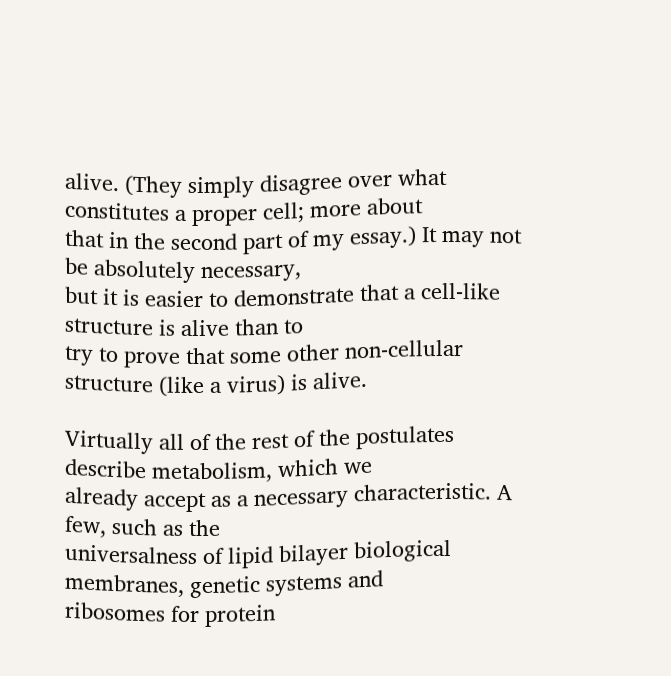alive. (They simply disagree over what constitutes a proper cell; more about
that in the second part of my essay.) It may not be absolutely necessary,
but it is easier to demonstrate that a cell-like structure is alive than to
try to prove that some other non-cellular structure (like a virus) is alive.

Virtually all of the rest of the postulates describe metabolism, which we
already accept as a necessary characteristic. A few, such as the
universalness of lipid bilayer biological membranes, genetic systems and
ribosomes for protein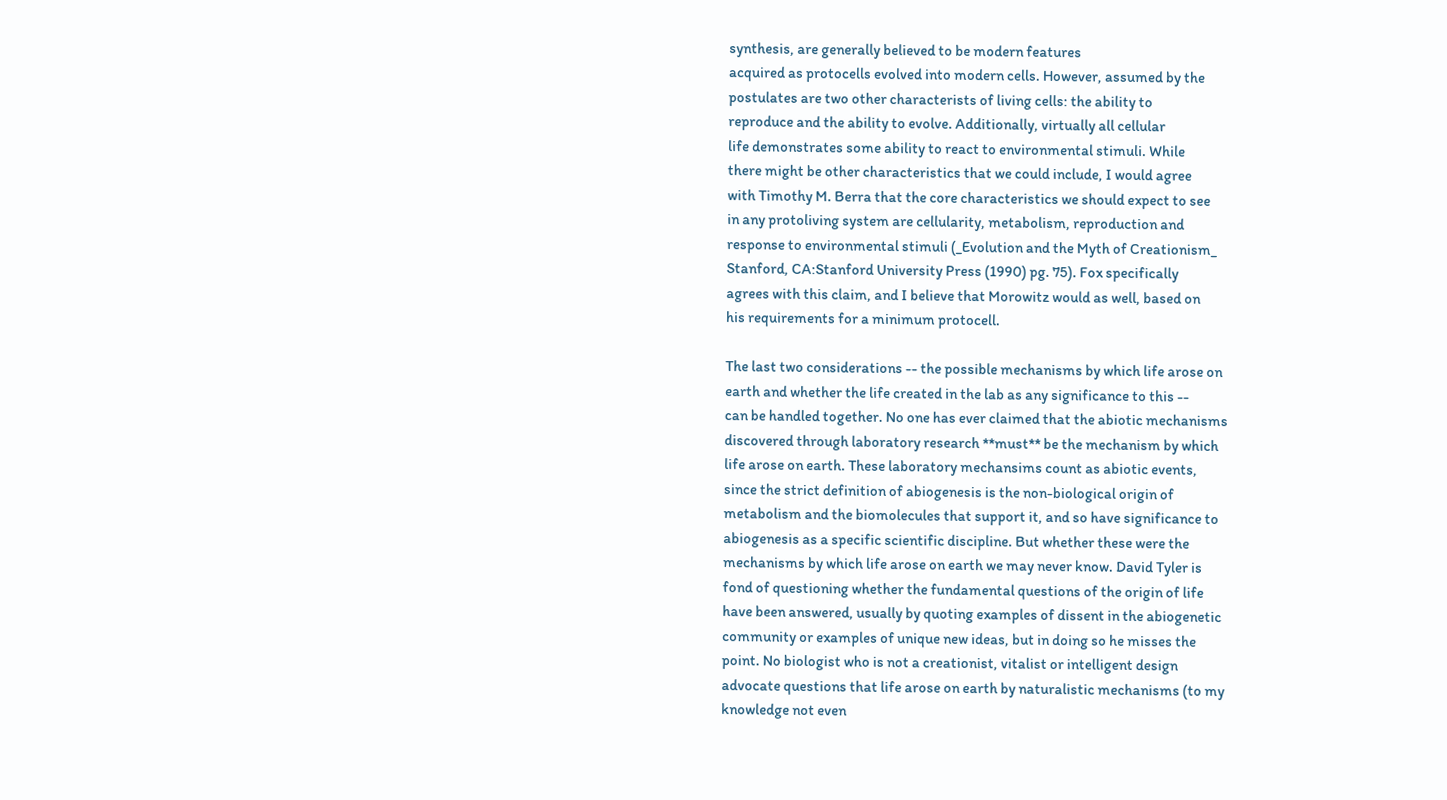synthesis, are generally believed to be modern features
acquired as protocells evolved into modern cells. However, assumed by the
postulates are two other characterists of living cells: the ability to
reproduce and the ability to evolve. Additionally, virtually all cellular
life demonstrates some ability to react to environmental stimuli. While
there might be other characteristics that we could include, I would agree
with Timothy M. Berra that the core characteristics we should expect to see
in any protoliving system are cellularity, metabolism, reproduction and
response to environmental stimuli (_Evolution and the Myth of Creationism_
Stanford, CA:Stanford University Press (1990) pg. 75). Fox specifically
agrees with this claim, and I believe that Morowitz would as well, based on
his requirements for a minimum protocell.

The last two considerations -- the possible mechanisms by which life arose on
earth and whether the life created in the lab as any significance to this --
can be handled together. No one has ever claimed that the abiotic mechanisms
discovered through laboratory research **must** be the mechanism by which
life arose on earth. These laboratory mechansims count as abiotic events,
since the strict definition of abiogenesis is the non-biological origin of
metabolism and the biomolecules that support it, and so have significance to
abiogenesis as a specific scientific discipline. But whether these were the
mechanisms by which life arose on earth we may never know. David Tyler is
fond of questioning whether the fundamental questions of the origin of life
have been answered, usually by quoting examples of dissent in the abiogenetic
community or examples of unique new ideas, but in doing so he misses the
point. No biologist who is not a creationist, vitalist or intelligent design
advocate questions that life arose on earth by naturalistic mechanisms (to my
knowledge not even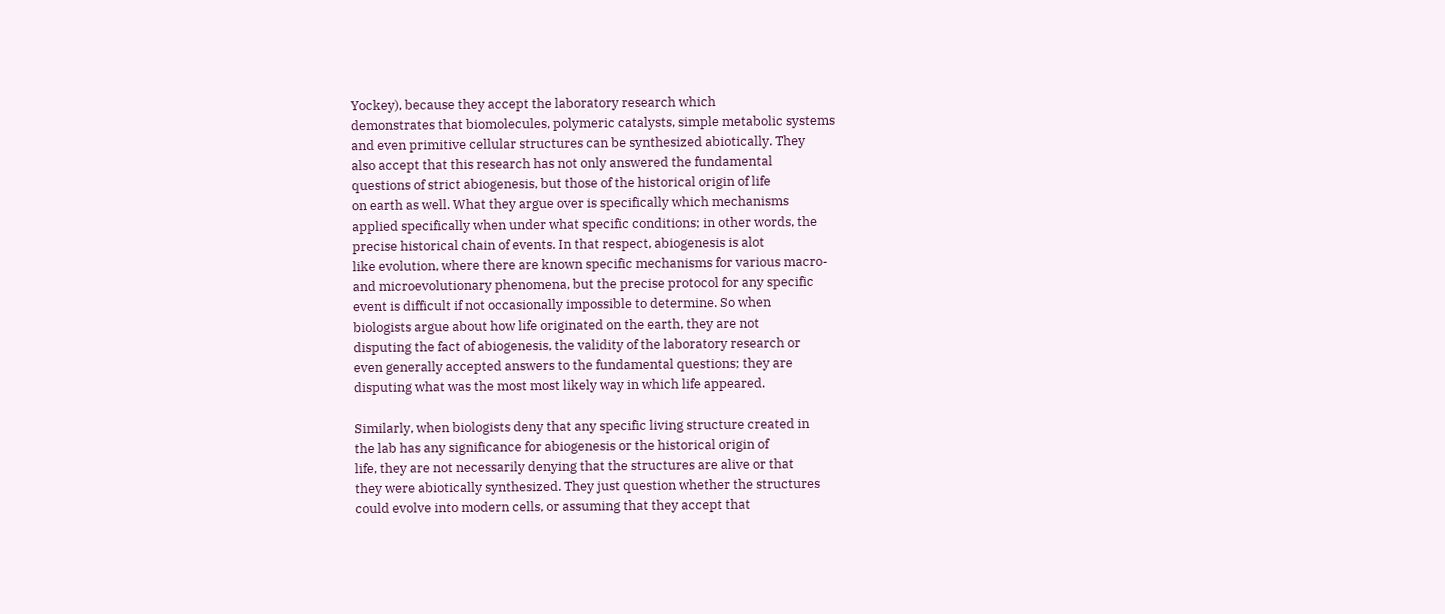Yockey), because they accept the laboratory research which
demonstrates that biomolecules, polymeric catalysts, simple metabolic systems
and even primitive cellular structures can be synthesized abiotically. They
also accept that this research has not only answered the fundamental
questions of strict abiogenesis, but those of the historical origin of life
on earth as well. What they argue over is specifically which mechanisms
applied specifically when under what specific conditions; in other words, the
precise historical chain of events. In that respect, abiogenesis is alot
like evolution, where there are known specific mechanisms for various macro-
and microevolutionary phenomena, but the precise protocol for any specific
event is difficult if not occasionally impossible to determine. So when
biologists argue about how life originated on the earth, they are not
disputing the fact of abiogenesis, the validity of the laboratory research or
even generally accepted answers to the fundamental questions; they are
disputing what was the most most likely way in which life appeared.

Similarly, when biologists deny that any specific living structure created in
the lab has any significance for abiogenesis or the historical origin of
life, they are not necessarily denying that the structures are alive or that
they were abiotically synthesized. They just question whether the structures
could evolve into modern cells, or assuming that they accept that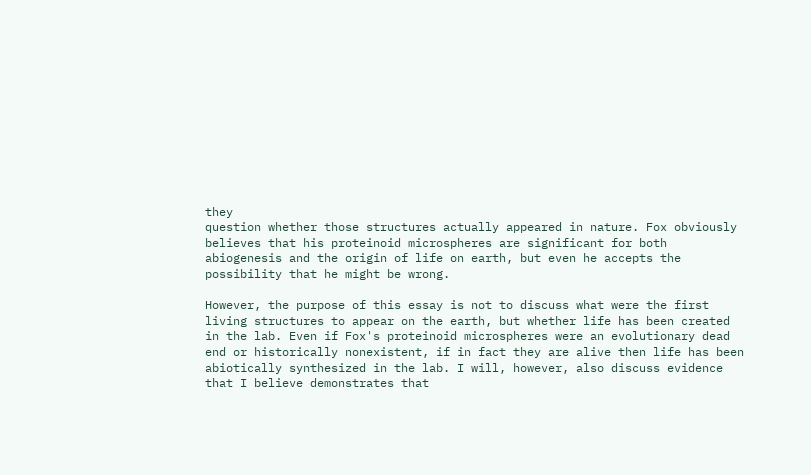they
question whether those structures actually appeared in nature. Fox obviously
believes that his proteinoid microspheres are significant for both
abiogenesis and the origin of life on earth, but even he accepts the
possibility that he might be wrong.

However, the purpose of this essay is not to discuss what were the first
living structures to appear on the earth, but whether life has been created
in the lab. Even if Fox's proteinoid microspheres were an evolutionary dead
end or historically nonexistent, if in fact they are alive then life has been
abiotically synthesized in the lab. I will, however, also discuss evidence
that I believe demonstrates that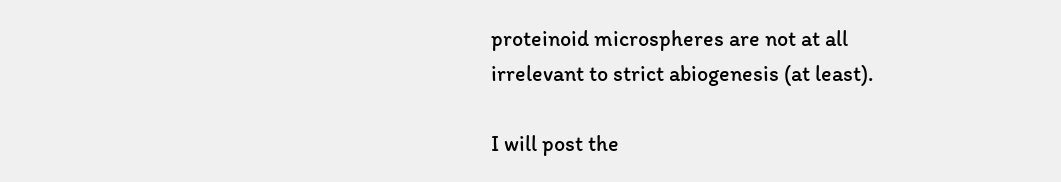proteinoid microspheres are not at all
irrelevant to strict abiogenesis (at least).

I will post the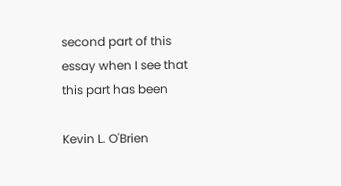second part of this essay when I see that this part has been

Kevin L. O'Brien